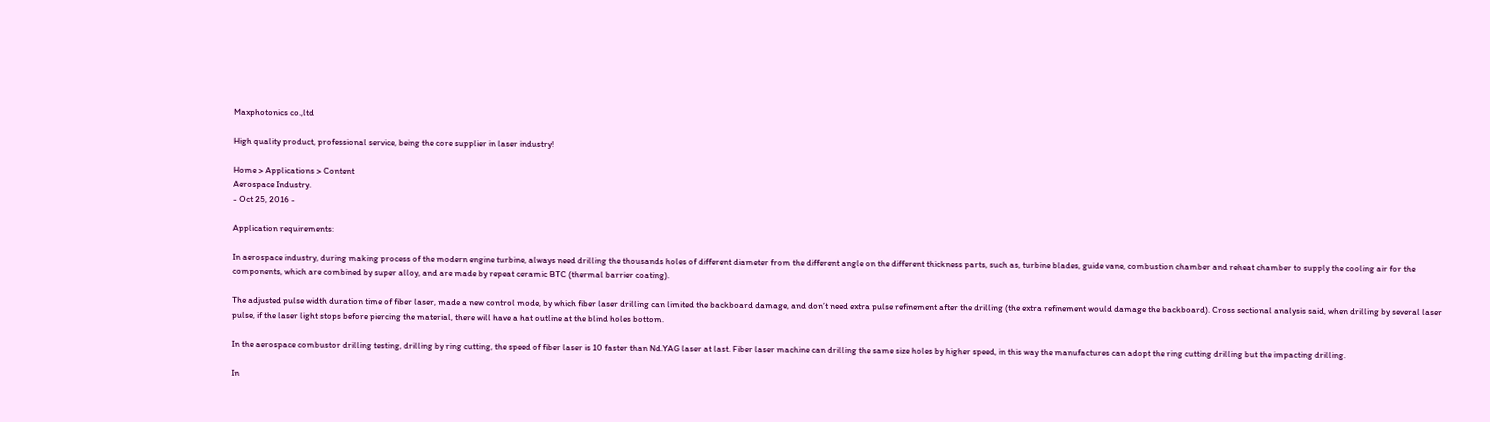Maxphotonics co.,ltd

High quality product, professional service, being the core supplier in laser industry!

Home > Applications > Content
Aerospace Industry.
- Oct 25, 2016 -

Application requirements:

In aerospace industry, during making process of the modern engine turbine, always need drilling the thousands holes of different diameter from the different angle on the different thickness parts, such as, turbine blades, guide vane, combustion chamber and reheat chamber to supply the cooling air for the components, which are combined by super alloy, and are made by repeat ceramic BTC (thermal barrier coating).

The adjusted pulse width duration time of fiber laser, made a new control mode, by which fiber laser drilling can limited the backboard damage, and don’t need extra pulse refinement after the drilling (the extra refinement would damage the backboard). Cross sectional analysis said, when drilling by several laser pulse, if the laser light stops before piercing the material, there will have a hat outline at the blind holes bottom.

In the aerospace combustor drilling testing, drilling by ring cutting, the speed of fiber laser is 10 faster than Nd.YAG laser at last. Fiber laser machine can drilling the same size holes by higher speed, in this way the manufactures can adopt the ring cutting drilling but the impacting drilling.

In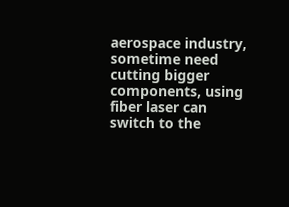aerospace industry, sometime need cutting bigger components, using fiber laser can switch to the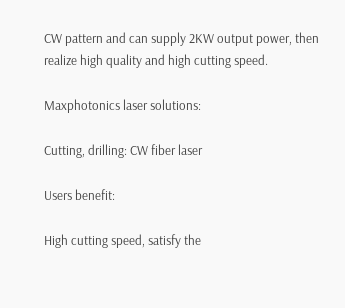CW pattern and can supply 2KW output power, then realize high quality and high cutting speed.

Maxphotonics laser solutions:

Cutting, drilling: CW fiber laser

Users benefit:

High cutting speed, satisfy the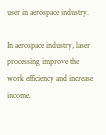user in aerospace industry.

In aerospace industry, laser processing improve the work efficiency and increase income.